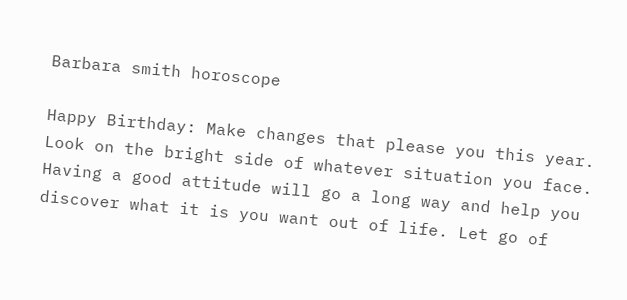Barbara smith horoscope

Happy Birthday: Make changes that please you this year. Look on the bright side of whatever situation you face. Having a good attitude will go a long way and help you discover what it is you want out of life. Let go of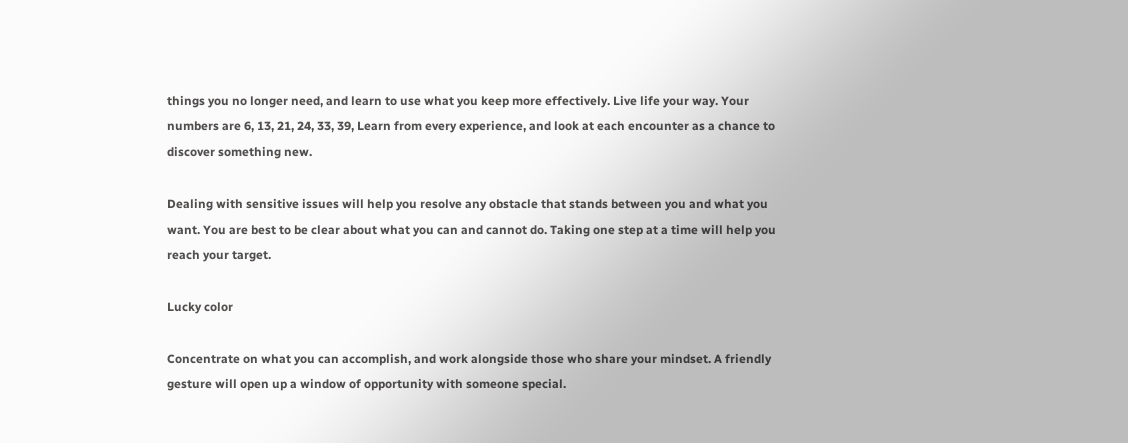things you no longer need, and learn to use what you keep more effectively. Live life your way. Your numbers are 6, 13, 21, 24, 33, 39, Learn from every experience, and look at each encounter as a chance to discover something new.

Dealing with sensitive issues will help you resolve any obstacle that stands between you and what you want. You are best to be clear about what you can and cannot do. Taking one step at a time will help you reach your target.

Lucky color

Concentrate on what you can accomplish, and work alongside those who share your mindset. A friendly gesture will open up a window of opportunity with someone special.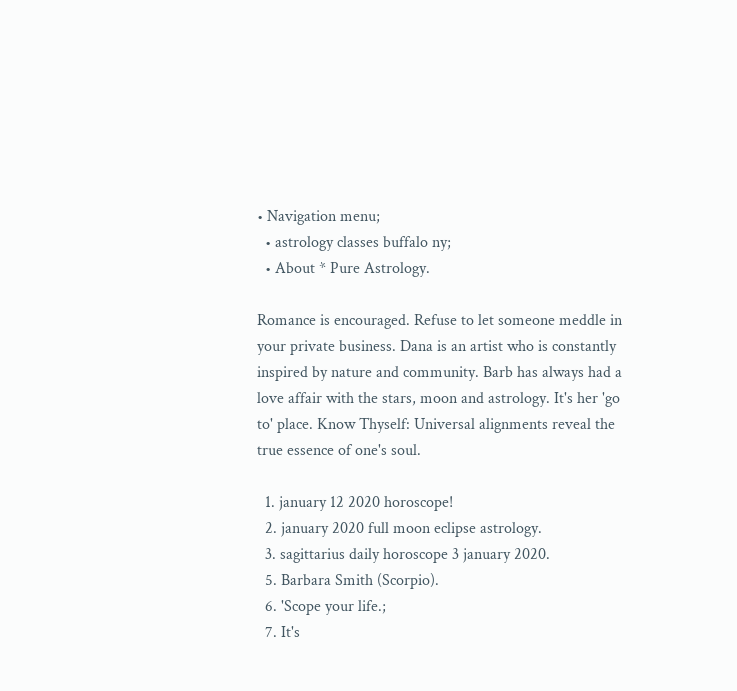• Navigation menu;
  • astrology classes buffalo ny;
  • About * Pure Astrology.

Romance is encouraged. Refuse to let someone meddle in your private business. Dana is an artist who is constantly inspired by nature and community. Barb has always had a love affair with the stars, moon and astrology. It's her 'go to' place. Know Thyself: Universal alignments reveal the true essence of one's soul.

  1. january 12 2020 horoscope!
  2. january 2020 full moon eclipse astrology.
  3. sagittarius daily horoscope 3 january 2020.
  5. Barbara Smith (Scorpio).
  6. 'Scope your life.;
  7. It's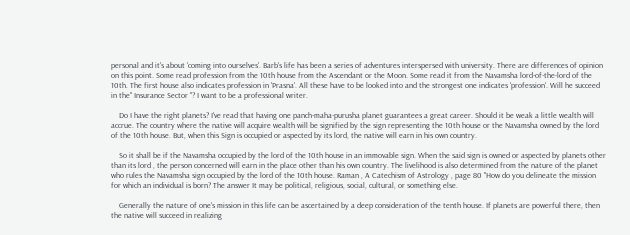personal and it's about 'coming into ourselves'. Barb's life has been a series of adventures interspersed with university. There are differences of opinion on this point. Some read profession from the 10th house from the Ascendant or the Moon. Some read it from the Navamsha lord-of-the-lord of the 10th. The first house also indicates profession in 'Prasna'. All these have to be looked into and the strongest one indicates 'profession'. Will he succeed in the" Insurance Sector "? I want to be a professional writer.

    Do I have the right planets? I've read that having one panch-maha-purusha planet guarantees a great career. Should it be weak a little wealth will accrue. The country where the native will acquire wealth will be signified by the sign representing the 10th house or the Navamsha owned by the lord of the 10th house. But, when this Sign is occupied or aspected by its lord, the native will earn in his own country.

    So it shall be if the Navamsha occupied by the lord of the 10th house in an immovable sign. When the said sign is owned or aspected by planets other than its lord , the person concerned will earn in the place other than his own country. The livelihood is also determined from the nature of the planet who rules the Navamsha sign occupied by the lord of the 10th house. Raman , A Catechism of Astrology , page 80 "How do you delineate the mission for which an individual is born? The answer It may be political, religious, social, cultural, or something else.

    Generally the nature of one's mission in this life can be ascertained by a deep consideration of the tenth house. If planets are powerful there, then the native will succeed in realizing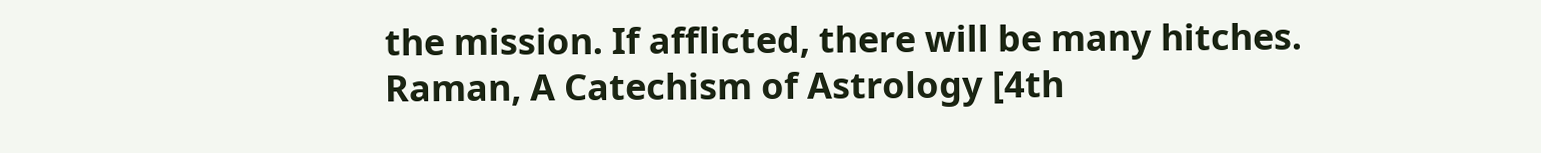the mission. If afflicted, there will be many hitches. Raman, A Catechism of Astrology [4th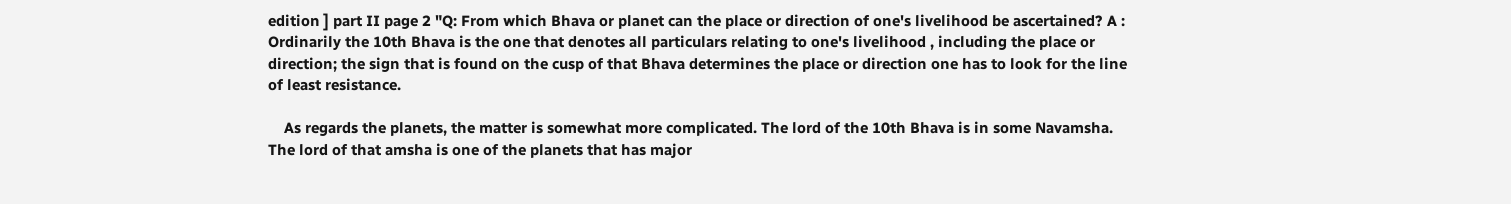edition ] part II page 2 "Q: From which Bhava or planet can the place or direction of one's livelihood be ascertained? A : Ordinarily the 10th Bhava is the one that denotes all particulars relating to one's livelihood , including the place or direction; the sign that is found on the cusp of that Bhava determines the place or direction one has to look for the line of least resistance.

    As regards the planets, the matter is somewhat more complicated. The lord of the 10th Bhava is in some Navamsha. The lord of that amsha is one of the planets that has major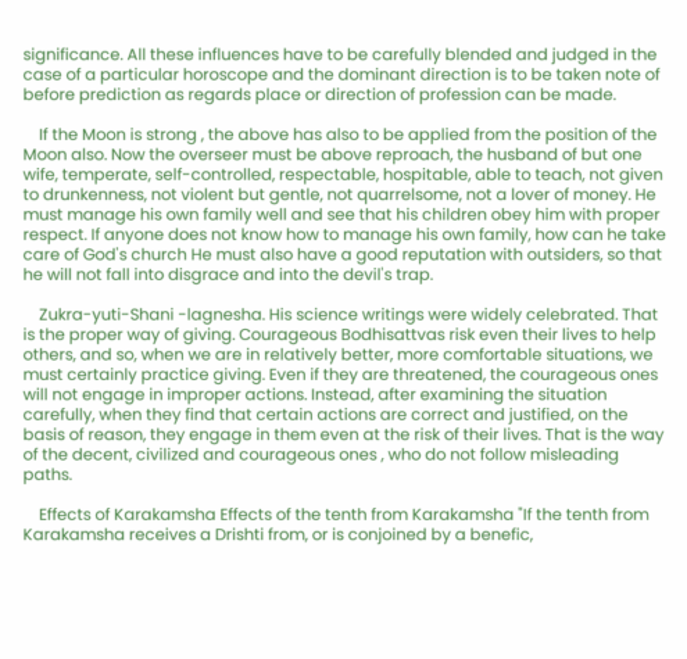significance. All these influences have to be carefully blended and judged in the case of a particular horoscope and the dominant direction is to be taken note of before prediction as regards place or direction of profession can be made.

    If the Moon is strong , the above has also to be applied from the position of the Moon also. Now the overseer must be above reproach, the husband of but one wife, temperate, self-controlled, respectable, hospitable, able to teach, not given to drunkenness, not violent but gentle, not quarrelsome, not a lover of money. He must manage his own family well and see that his children obey him with proper respect. If anyone does not know how to manage his own family, how can he take care of God's church He must also have a good reputation with outsiders, so that he will not fall into disgrace and into the devil's trap.

    Zukra-yuti-Shani -lagnesha. His science writings were widely celebrated. That is the proper way of giving. Courageous Bodhisattvas risk even their lives to help others, and so, when we are in relatively better, more comfortable situations, we must certainly practice giving. Even if they are threatened, the courageous ones will not engage in improper actions. Instead, after examining the situation carefully, when they find that certain actions are correct and justified, on the basis of reason, they engage in them even at the risk of their lives. That is the way of the decent, civilized and courageous ones , who do not follow misleading paths.

    Effects of Karakamsha Effects of the tenth from Karakamsha "If the tenth from Karakamsha receives a Drishti from, or is conjoined by a benefic,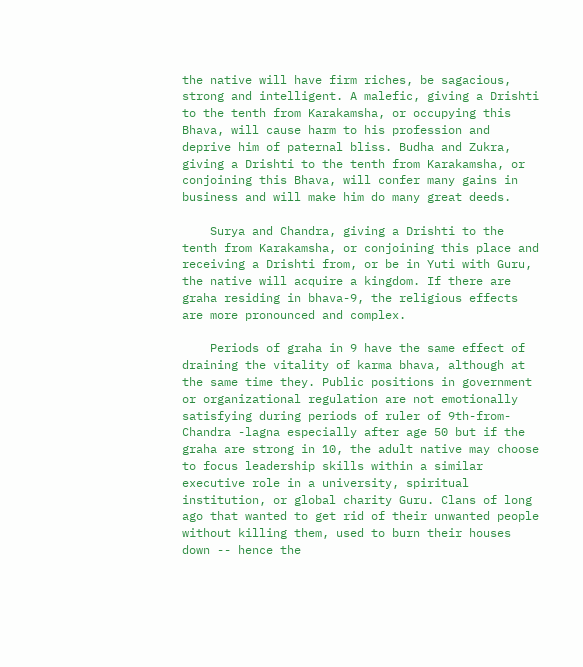the native will have firm riches, be sagacious, strong and intelligent. A malefic, giving a Drishti to the tenth from Karakamsha, or occupying this Bhava, will cause harm to his profession and deprive him of paternal bliss. Budha and Zukra, giving a Drishti to the tenth from Karakamsha, or conjoining this Bhava, will confer many gains in business and will make him do many great deeds.

    Surya and Chandra, giving a Drishti to the tenth from Karakamsha, or conjoining this place and receiving a Drishti from, or be in Yuti with Guru, the native will acquire a kingdom. If there are graha residing in bhava-9, the religious effects are more pronounced and complex.

    Periods of graha in 9 have the same effect of draining the vitality of karma bhava, although at the same time they. Public positions in government or organizational regulation are not emotionally satisfying during periods of ruler of 9th-from-Chandra -lagna especially after age 50 but if the graha are strong in 10, the adult native may choose to focus leadership skills within a similar executive role in a university, spiritual institution, or global charity Guru. Clans of long ago that wanted to get rid of their unwanted people without killing them, used to burn their houses down -- hence the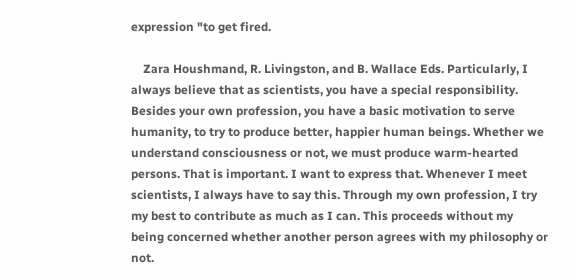expression "to get fired.

    Zara Houshmand, R. Livingston, and B. Wallace Eds. Particularly, I always believe that as scientists, you have a special responsibility. Besides your own profession, you have a basic motivation to serve humanity, to try to produce better, happier human beings. Whether we understand consciousness or not, we must produce warm-hearted persons. That is important. I want to express that. Whenever I meet scientists, I always have to say this. Through my own profession, I try my best to contribute as much as I can. This proceeds without my being concerned whether another person agrees with my philosophy or not.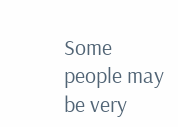Some people may be very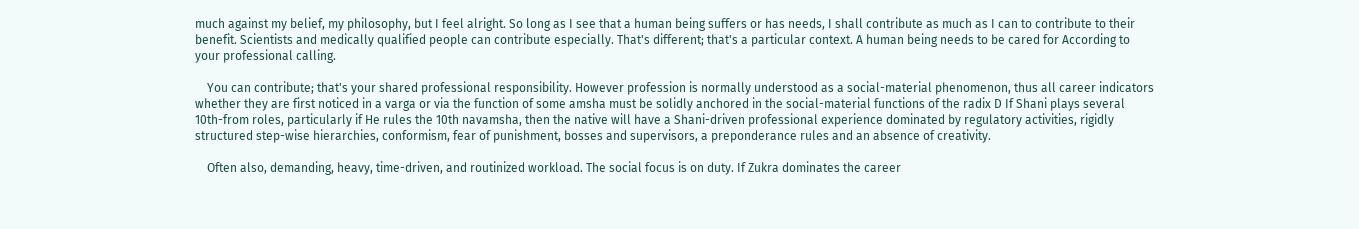much against my belief, my philosophy, but I feel alright. So long as I see that a human being suffers or has needs, I shall contribute as much as I can to contribute to their benefit. Scientists and medically qualified people can contribute especially. That's different; that's a particular context. A human being needs to be cared for According to your professional calling.

    You can contribute; that's your shared professional responsibility. However profession is normally understood as a social-material phenomenon, thus all career indicators whether they are first noticed in a varga or via the function of some amsha must be solidly anchored in the social-material functions of the radix D If Shani plays several 10th-from roles, particularly if He rules the 10th navamsha, then the native will have a Shani-driven professional experience dominated by regulatory activities, rigidly structured step-wise hierarchies, conformism, fear of punishment, bosses and supervisors, a preponderance rules and an absence of creativity.

    Often also, demanding, heavy, time-driven, and routinized workload. The social focus is on duty. If Zukra dominates the career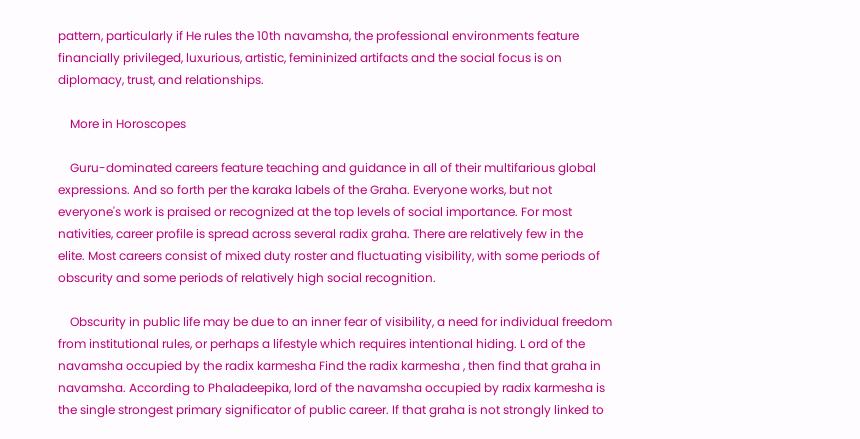pattern, particularly if He rules the 10th navamsha, the professional environments feature financially privileged, luxurious, artistic, femininized artifacts and the social focus is on diplomacy, trust, and relationships.

    More in Horoscopes

    Guru-dominated careers feature teaching and guidance in all of their multifarious global expressions. And so forth per the karaka labels of the Graha. Everyone works, but not everyone's work is praised or recognized at the top levels of social importance. For most nativities, career profile is spread across several radix graha. There are relatively few in the elite. Most careers consist of mixed duty roster and fluctuating visibility, with some periods of obscurity and some periods of relatively high social recognition.

    Obscurity in public life may be due to an inner fear of visibility, a need for individual freedom from institutional rules, or perhaps a lifestyle which requires intentional hiding. L ord of the navamsha occupied by the radix karmesha Find the radix karmesha , then find that graha in navamsha. According to Phaladeepika, lord of the navamsha occupied by radix karmesha is the single strongest primary significator of public career. If that graha is not strongly linked to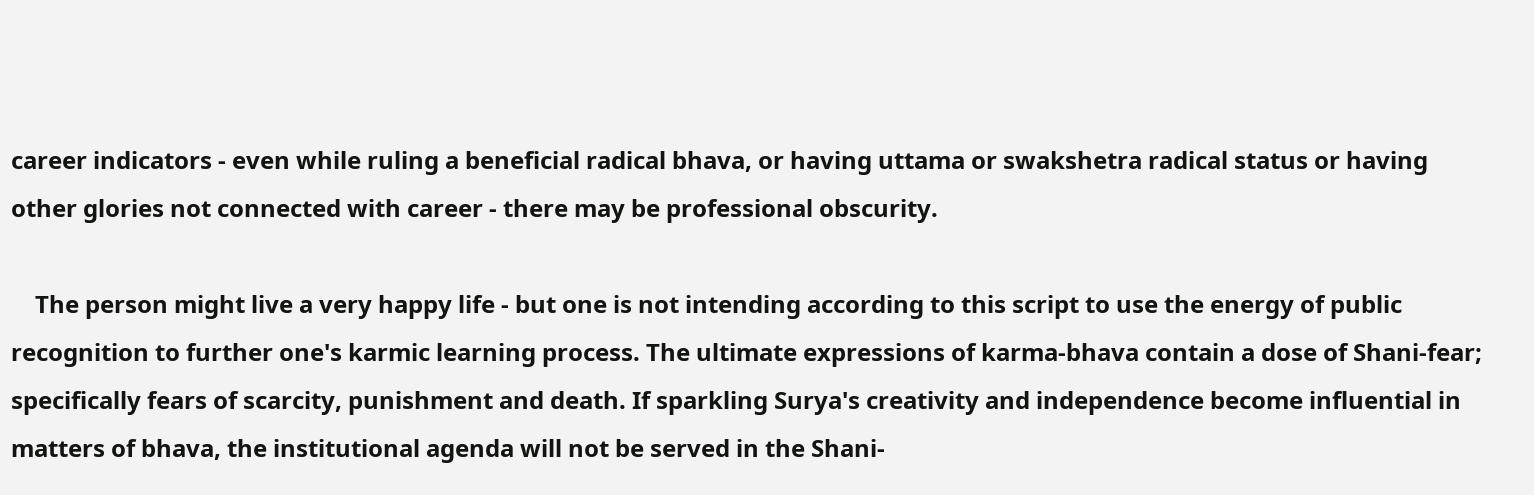career indicators - even while ruling a beneficial radical bhava, or having uttama or swakshetra radical status or having other glories not connected with career - there may be professional obscurity.

    The person might live a very happy life - but one is not intending according to this script to use the energy of public recognition to further one's karmic learning process. The ultimate expressions of karma-bhava contain a dose of Shani-fear; specifically fears of scarcity, punishment and death. If sparkling Surya's creativity and independence become influential in matters of bhava, the institutional agenda will not be served in the Shani-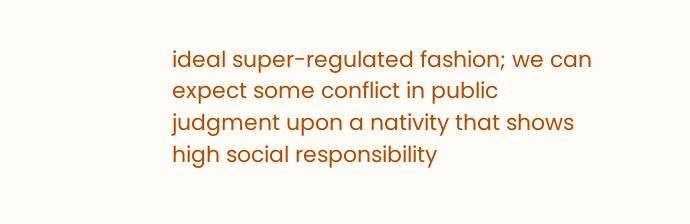ideal super-regulated fashion; we can expect some conflict in public judgment upon a nativity that shows high social responsibility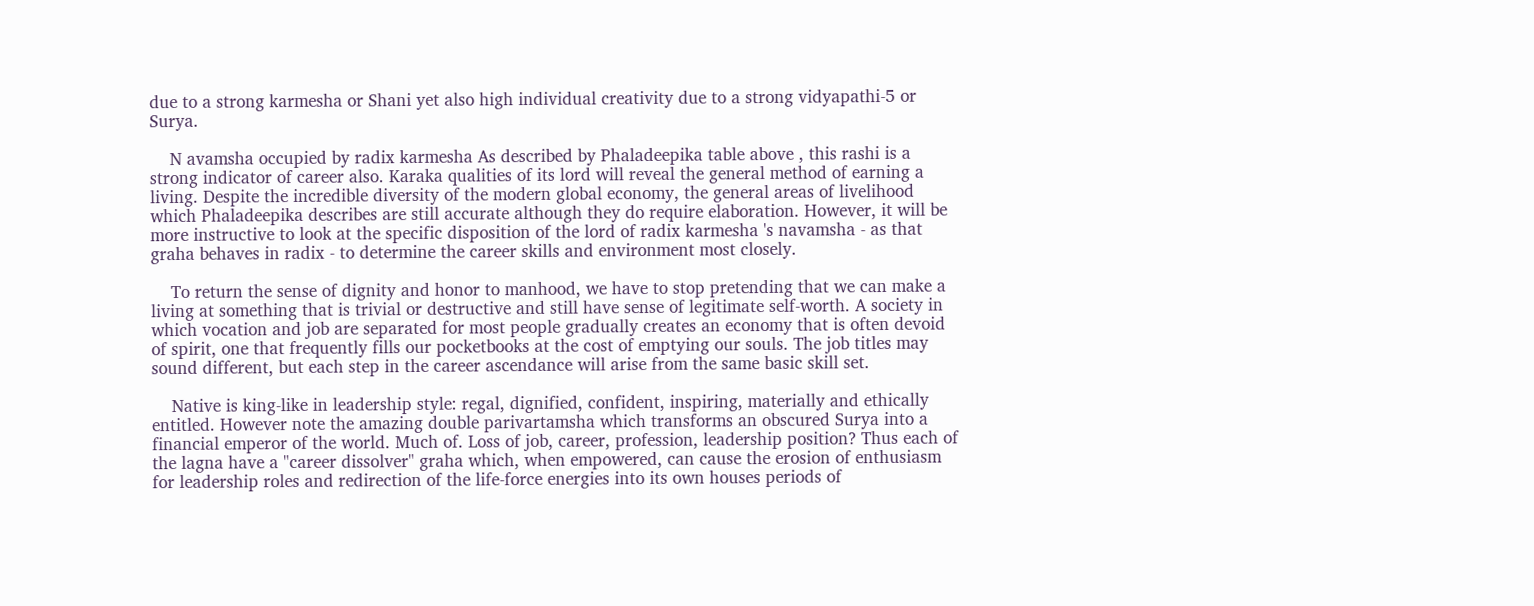due to a strong karmesha or Shani yet also high individual creativity due to a strong vidyapathi-5 or Surya.

    N avamsha occupied by radix karmesha As described by Phaladeepika table above , this rashi is a strong indicator of career also. Karaka qualities of its lord will reveal the general method of earning a living. Despite the incredible diversity of the modern global economy, the general areas of livelihood which Phaladeepika describes are still accurate although they do require elaboration. However, it will be more instructive to look at the specific disposition of the lord of radix karmesha 's navamsha - as that graha behaves in radix - to determine the career skills and environment most closely.

    To return the sense of dignity and honor to manhood, we have to stop pretending that we can make a living at something that is trivial or destructive and still have sense of legitimate self-worth. A society in which vocation and job are separated for most people gradually creates an economy that is often devoid of spirit, one that frequently fills our pocketbooks at the cost of emptying our souls. The job titles may sound different, but each step in the career ascendance will arise from the same basic skill set.

    Native is king-like in leadership style: regal, dignified, confident, inspiring, materially and ethically entitled. However note the amazing double parivartamsha which transforms an obscured Surya into a financial emperor of the world. Much of. Loss of job, career, profession, leadership position? Thus each of the lagna have a "career dissolver" graha which, when empowered, can cause the erosion of enthusiasm for leadership roles and redirection of the life-force energies into its own houses periods of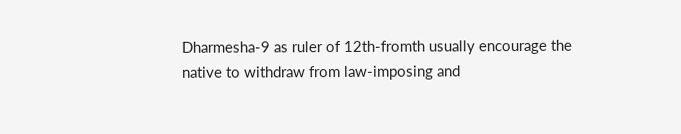Dharmesha-9 as ruler of 12th-fromth usually encourage the native to withdraw from law-imposing and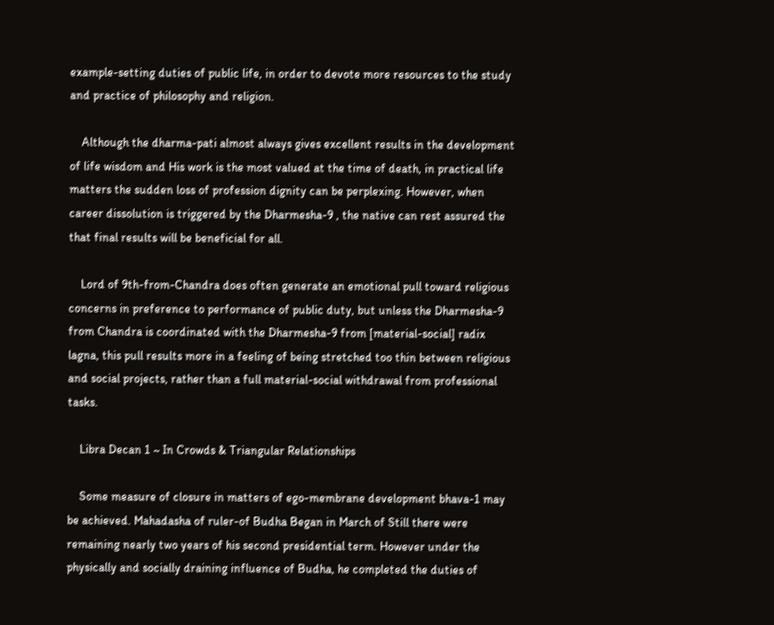example-setting duties of public life, in order to devote more resources to the study and practice of philosophy and religion.

    Although the dharma-pati almost always gives excellent results in the development of life wisdom and His work is the most valued at the time of death, in practical life matters the sudden loss of profession dignity can be perplexing. However, when career dissolution is triggered by the Dharmesha-9 , the native can rest assured the that final results will be beneficial for all.

    Lord of 9th-from-Chandra does often generate an emotional pull toward religious concerns in preference to performance of public duty, but unless the Dharmesha-9 from Chandra is coordinated with the Dharmesha-9 from [material-social] radix lagna, this pull results more in a feeling of being stretched too thin between religious and social projects, rather than a full material-social withdrawal from professional tasks.

    Libra Decan 1 ~ In Crowds & Triangular Relationships

    Some measure of closure in matters of ego-membrane development bhava-1 may be achieved. Mahadasha of ruler-of Budha Began in March of Still there were remaining nearly two years of his second presidential term. However under the physically and socially draining influence of Budha, he completed the duties of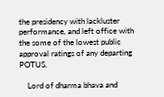the presidency with lackluster performance, and left office with the some of the lowest public approval ratings of any departing POTUS.

    Lord of dharma bhava and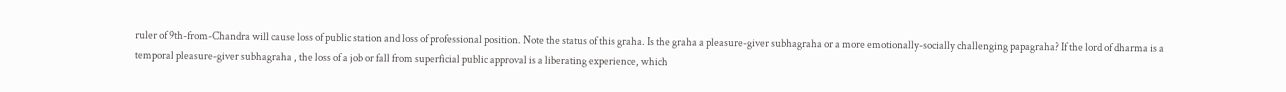ruler of 9th-from-Chandra will cause loss of public station and loss of professional position. Note the status of this graha. Is the graha a pleasure-giver subhagraha or a more emotionally-socially challenging papagraha? If the lord of dharma is a temporal pleasure-giver subhagraha , the loss of a job or fall from superficial public approval is a liberating experience, which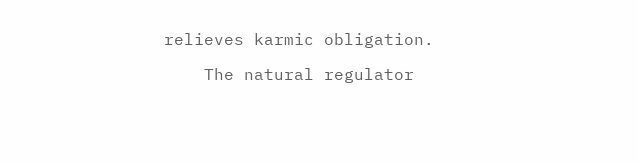relieves karmic obligation.

    The natural regulator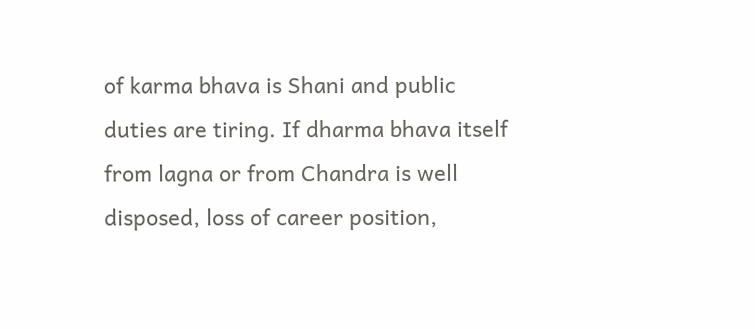of karma bhava is Shani and public duties are tiring. If dharma bhava itself from lagna or from Chandra is well disposed, loss of career position,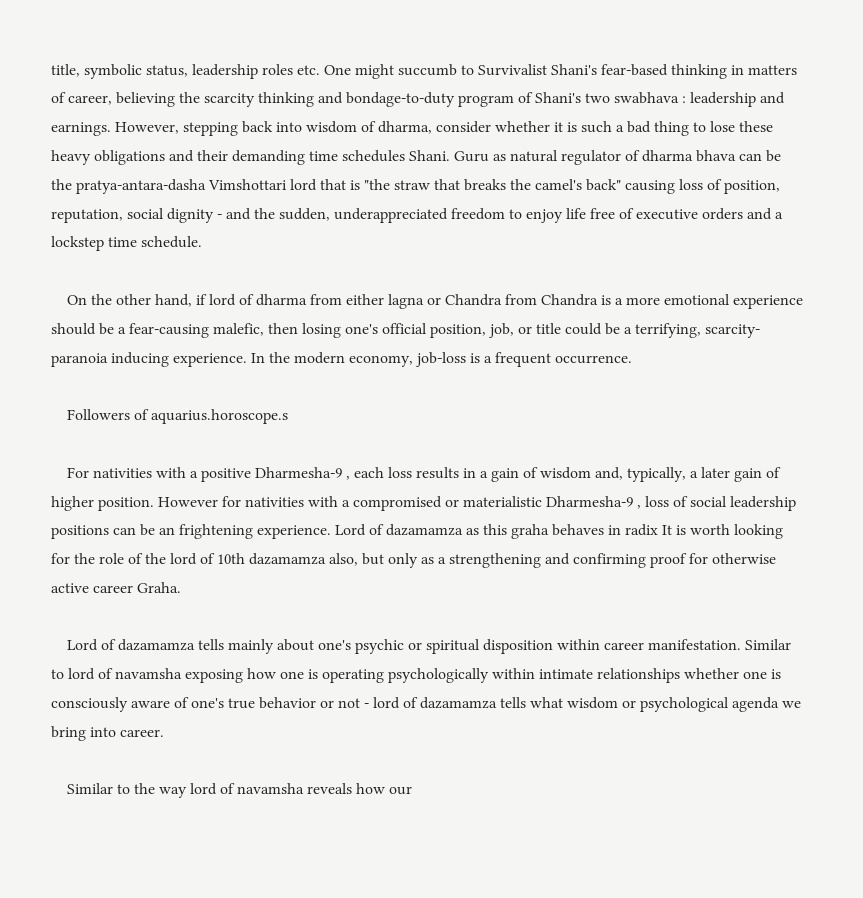title, symbolic status, leadership roles etc. One might succumb to Survivalist Shani's fear-based thinking in matters of career, believing the scarcity thinking and bondage-to-duty program of Shani's two swabhava : leadership and earnings. However, stepping back into wisdom of dharma, consider whether it is such a bad thing to lose these heavy obligations and their demanding time schedules Shani. Guru as natural regulator of dharma bhava can be the pratya-antara-dasha Vimshottari lord that is "the straw that breaks the camel's back" causing loss of position, reputation, social dignity - and the sudden, underappreciated freedom to enjoy life free of executive orders and a lockstep time schedule.

    On the other hand, if lord of dharma from either lagna or Chandra from Chandra is a more emotional experience should be a fear-causing malefic, then losing one's official position, job, or title could be a terrifying, scarcity-paranoia inducing experience. In the modern economy, job-loss is a frequent occurrence.

    Followers of aquarius.horoscope.s

    For nativities with a positive Dharmesha-9 , each loss results in a gain of wisdom and, typically, a later gain of higher position. However for nativities with a compromised or materialistic Dharmesha-9 , loss of social leadership positions can be an frightening experience. Lord of dazamamza as this graha behaves in radix It is worth looking for the role of the lord of 10th dazamamza also, but only as a strengthening and confirming proof for otherwise active career Graha.

    Lord of dazamamza tells mainly about one's psychic or spiritual disposition within career manifestation. Similar to lord of navamsha exposing how one is operating psychologically within intimate relationships whether one is consciously aware of one's true behavior or not - lord of dazamamza tells what wisdom or psychological agenda we bring into career.

    Similar to the way lord of navamsha reveals how our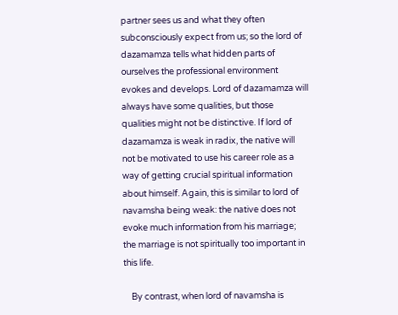partner sees us and what they often subconsciously expect from us; so the lord of dazamamza tells what hidden parts of ourselves the professional environment evokes and develops. Lord of dazamamza will always have some qualities, but those qualities might not be distinctive. If lord of dazamamza is weak in radix, the native will not be motivated to use his career role as a way of getting crucial spiritual information about himself. Again, this is similar to lord of navamsha being weak: the native does not evoke much information from his marriage; the marriage is not spiritually too important in this life.

    By contrast, when lord of navamsha is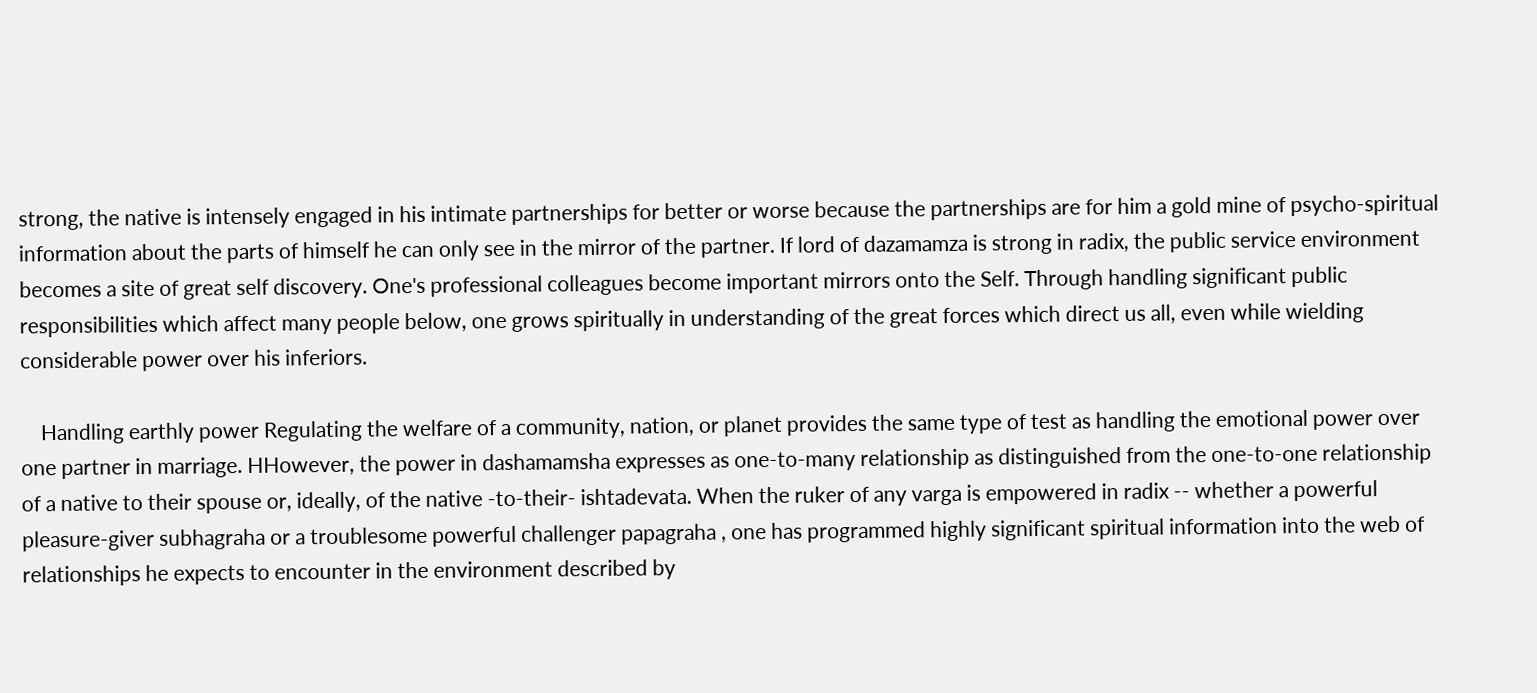strong, the native is intensely engaged in his intimate partnerships for better or worse because the partnerships are for him a gold mine of psycho-spiritual information about the parts of himself he can only see in the mirror of the partner. If lord of dazamamza is strong in radix, the public service environment becomes a site of great self discovery. One's professional colleagues become important mirrors onto the Self. Through handling significant public responsibilities which affect many people below, one grows spiritually in understanding of the great forces which direct us all, even while wielding considerable power over his inferiors.

    Handling earthly power Regulating the welfare of a community, nation, or planet provides the same type of test as handling the emotional power over one partner in marriage. HHowever, the power in dashamamsha expresses as one-to-many relationship as distinguished from the one-to-one relationship of a native to their spouse or, ideally, of the native -to-their- ishtadevata. When the ruker of any varga is empowered in radix -- whether a powerful pleasure-giver subhagraha or a troublesome powerful challenger papagraha , one has programmed highly significant spiritual information into the web of relationships he expects to encounter in the environment described by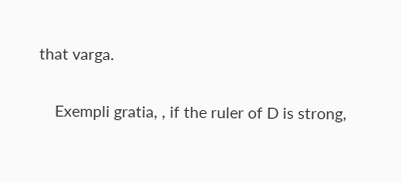that varga.

    Exempli gratia, , if the ruler of D is strong,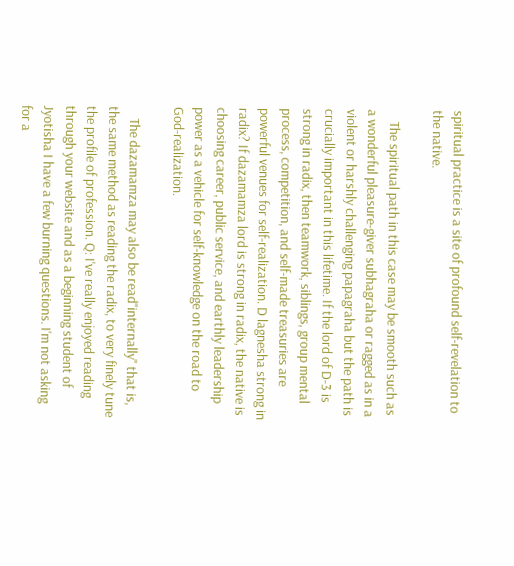spiritual practice is a site of profound self-revelation to the native.

    The spiritual path in this case may be smooth such as a wonderful pleasure-giver subhagraha or ragged as in a violent or harshly challenging papagraha but the path is crucially important in this lifetime. If the lord of D-3 is strong in radix, then teamwork, siblings, group mental process, competition, and self-made treasuries are powerful venues for self-realization. D lagnesha strong in radix? If dazamamza lord is strong in radix, the native is choosing career, public service, and earthly leadership power as a vehicle for self-knowledge on the road to God-realization.

    The dazamamza may also be read"internally" that is, the same method as reading the radix, to very finely tune the profile of profession. Q: I've really enjoyed reading through your website and as a beginning student of Jyotisha I have a few burning questions. I'm not asking for a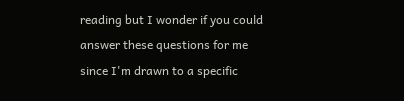reading but I wonder if you could answer these questions for me since I'm drawn to a specific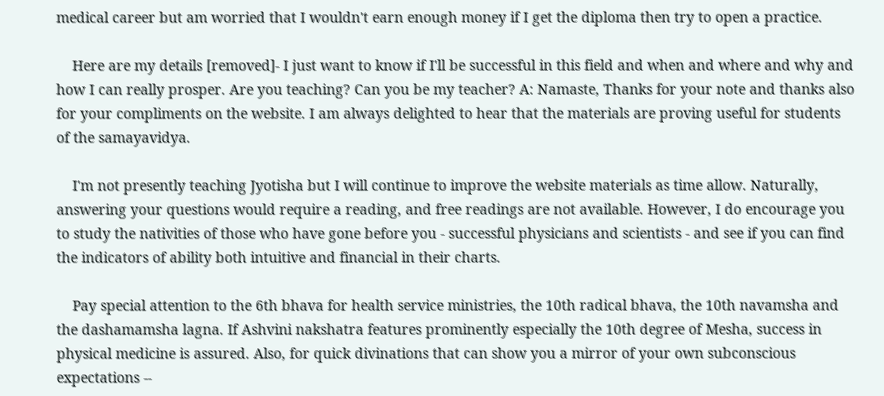medical career but am worried that I wouldn't earn enough money if I get the diploma then try to open a practice.

    Here are my details [removed]- I just want to know if I'll be successful in this field and when and where and why and how I can really prosper. Are you teaching? Can you be my teacher? A: Namaste, Thanks for your note and thanks also for your compliments on the website. I am always delighted to hear that the materials are proving useful for students of the samayavidya.

    I'm not presently teaching Jyotisha but I will continue to improve the website materials as time allow. Naturally, answering your questions would require a reading, and free readings are not available. However, I do encourage you to study the nativities of those who have gone before you - successful physicians and scientists - and see if you can find the indicators of ability both intuitive and financial in their charts.

    Pay special attention to the 6th bhava for health service ministries, the 10th radical bhava, the 10th navamsha and the dashamamsha lagna. If Ashvini nakshatra features prominently especially the 10th degree of Mesha, success in physical medicine is assured. Also, for quick divinations that can show you a mirror of your own subconscious expectations --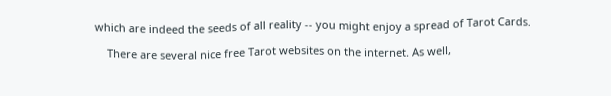which are indeed the seeds of all reality -- you might enjoy a spread of Tarot Cards.

    There are several nice free Tarot websites on the internet. As well,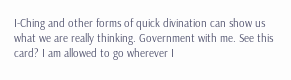I-Ching and other forms of quick divination can show us what we are really thinking. Government with me. See this card? I am allowed to go wherever I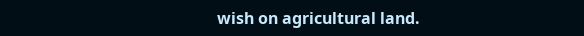wish on agricultural land.